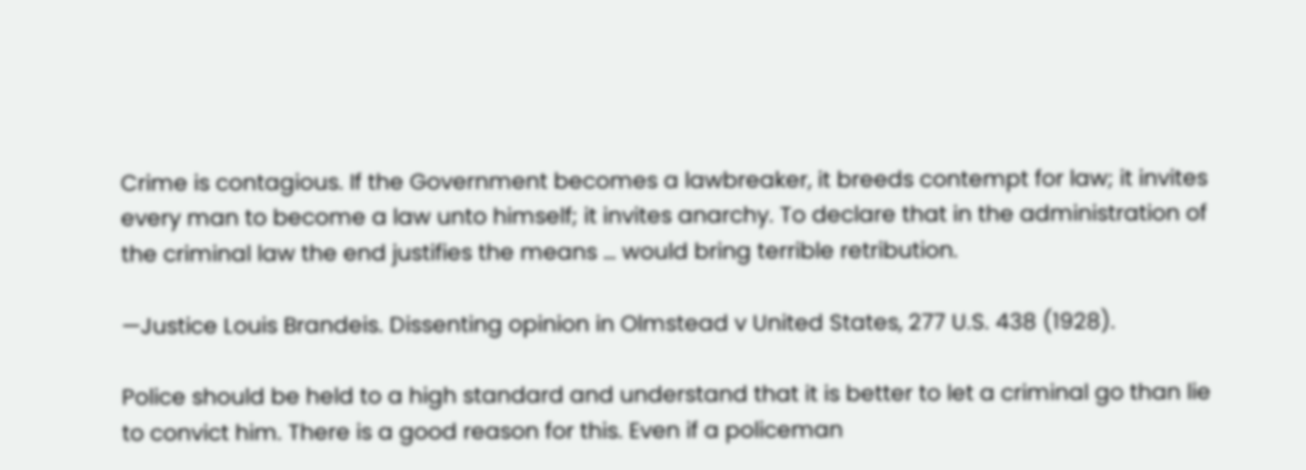Crime is contagious. If the Government becomes a lawbreaker, it breeds contempt for law; it invites every man to become a law unto himself; it invites anarchy. To declare that in the administration of the criminal law the end justifies the means … would bring terrible retribution.

—Justice Louis Brandeis. Dissenting opinion in Olmstead v United States, 277 U.S. 438 (1928).

Police should be held to a high standard and understand that it is better to let a criminal go than lie to convict him. There is a good reason for this. Even if a policeman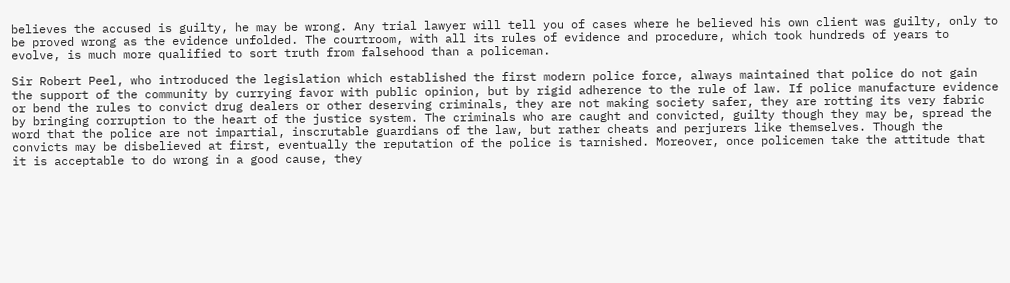believes the accused is guilty, he may be wrong. Any trial lawyer will tell you of cases where he believed his own client was guilty, only to be proved wrong as the evidence unfolded. The courtroom, with all its rules of evidence and procedure, which took hundreds of years to evolve, is much more qualified to sort truth from falsehood than a policeman.

Sir Robert Peel, who introduced the legislation which established the first modern police force, always maintained that police do not gain the support of the community by currying favor with public opinion, but by rigid adherence to the rule of law. If police manufacture evidence or bend the rules to convict drug dealers or other deserving criminals, they are not making society safer, they are rotting its very fabric by bringing corruption to the heart of the justice system. The criminals who are caught and convicted, guilty though they may be, spread the word that the police are not impartial, inscrutable guardians of the law, but rather cheats and perjurers like themselves. Though the convicts may be disbelieved at first, eventually the reputation of the police is tarnished. Moreover, once policemen take the attitude that it is acceptable to do wrong in a good cause, they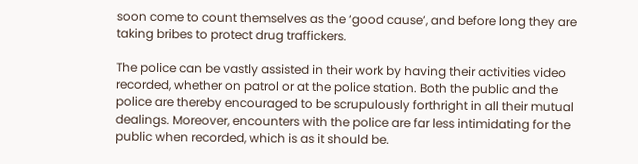soon come to count themselves as the ‘good cause’, and before long they are taking bribes to protect drug traffickers.

The police can be vastly assisted in their work by having their activities video recorded, whether on patrol or at the police station. Both the public and the police are thereby encouraged to be scrupulously forthright in all their mutual dealings. Moreover, encounters with the police are far less intimidating for the public when recorded, which is as it should be.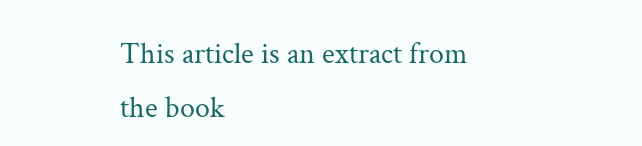This article is an extract from the book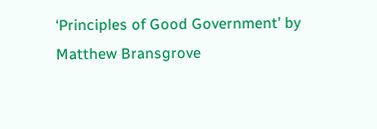‘Principles of Good Government’ by Matthew Bransgrove